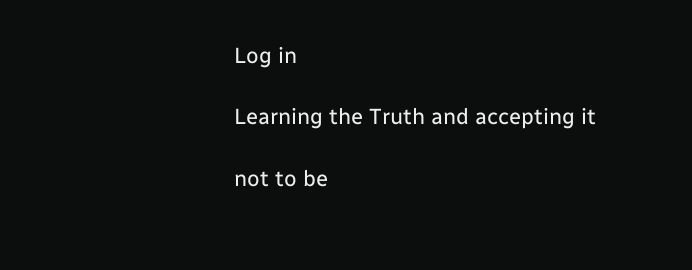Log in

Learning the Truth and accepting it

not to be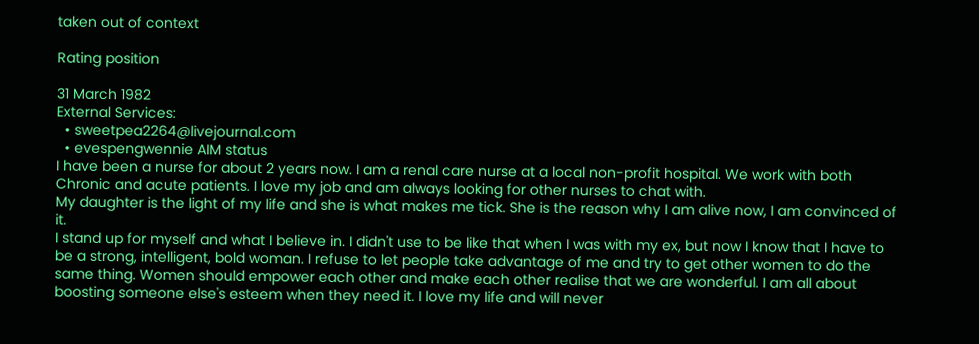taken out of context

Rating position

31 March 1982
External Services:
  • sweetpea2264@livejournal.com
  • evespengwennie AIM status
I have been a nurse for about 2 years now. I am a renal care nurse at a local non-profit hospital. We work with both Chronic and acute patients. I love my job and am always looking for other nurses to chat with.
My daughter is the light of my life and she is what makes me tick. She is the reason why I am alive now, I am convinced of it.
I stand up for myself and what I believe in. I didn't use to be like that when I was with my ex, but now I know that I have to be a strong, intelligent, bold woman. I refuse to let people take advantage of me and try to get other women to do the same thing. Women should empower each other and make each other realise that we are wonderful. I am all about boosting someone else's esteem when they need it. I love my life and will never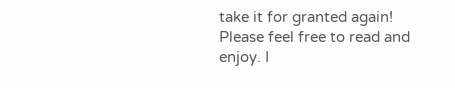take it for granted again!
Please feel free to read and enjoy. I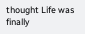thought Life was finally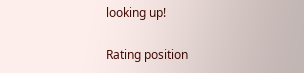looking up!

Rating position